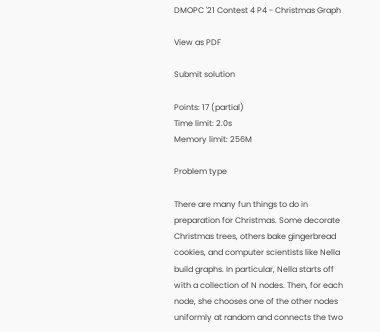DMOPC '21 Contest 4 P4 - Christmas Graph

View as PDF

Submit solution

Points: 17 (partial)
Time limit: 2.0s
Memory limit: 256M

Problem type

There are many fun things to do in preparation for Christmas. Some decorate Christmas trees, others bake gingerbread cookies, and computer scientists like Nella build graphs. In particular, Nella starts off with a collection of N nodes. Then, for each node, she chooses one of the other nodes uniformly at random and connects the two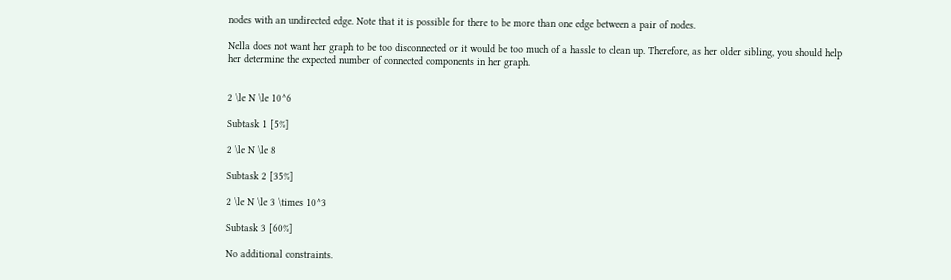nodes with an undirected edge. Note that it is possible for there to be more than one edge between a pair of nodes.

Nella does not want her graph to be too disconnected or it would be too much of a hassle to clean up. Therefore, as her older sibling, you should help her determine the expected number of connected components in her graph.


2 \le N \le 10^6

Subtask 1 [5%]

2 \le N \le 8

Subtask 2 [35%]

2 \le N \le 3 \times 10^3

Subtask 3 [60%]

No additional constraints.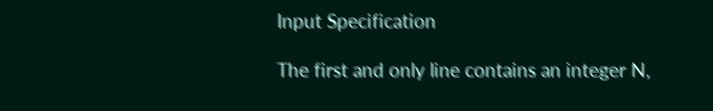Input Specification

The first and only line contains an integer N,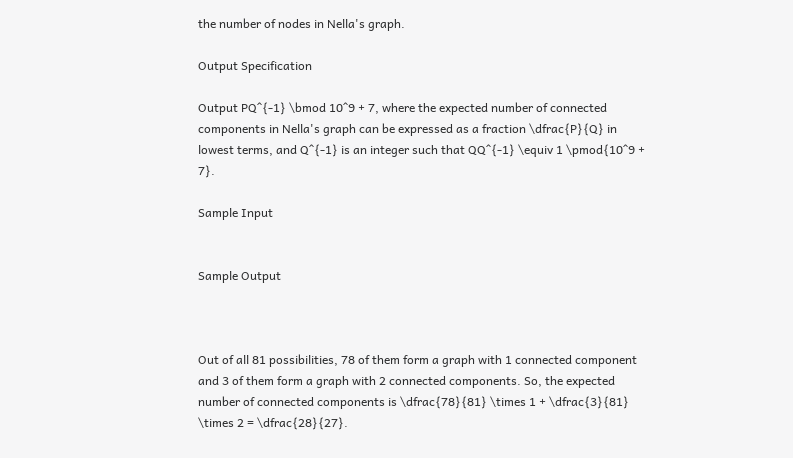the number of nodes in Nella's graph.

Output Specification

Output PQ^{-1} \bmod 10^9 + 7, where the expected number of connected components in Nella's graph can be expressed as a fraction \dfrac{P}{Q} in lowest terms, and Q^{-1} is an integer such that QQ^{-1} \equiv 1 \pmod{10^9 + 7}.

Sample Input


Sample Output



Out of all 81 possibilities, 78 of them form a graph with 1 connected component and 3 of them form a graph with 2 connected components. So, the expected number of connected components is \dfrac{78}{81} \times 1 + \dfrac{3}{81} \times 2 = \dfrac{28}{27}.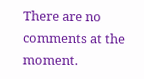There are no comments at the moment.